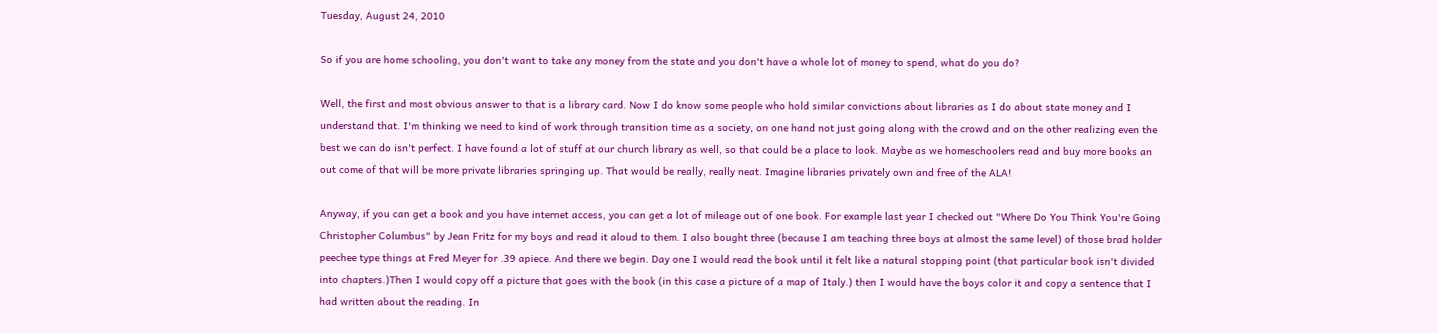Tuesday, August 24, 2010

So if you are home schooling, you don't want to take any money from the state and you don't have a whole lot of money to spend, what do you do?

Well, the first and most obvious answer to that is a library card. Now I do know some people who hold similar convictions about libraries as I do about state money and I understand that. I'm thinking we need to kind of work through transition time as a society, on one hand not just going along with the crowd and on the other realizing even the best we can do isn't perfect. I have found a lot of stuff at our church library as well, so that could be a place to look. Maybe as we homeschoolers read and buy more books an out come of that will be more private libraries springing up. That would be really, really neat. Imagine libraries privately own and free of the ALA!

Anyway, if you can get a book and you have internet access, you can get a lot of mileage out of one book. For example last year I checked out "Where Do You Think You're Going Christopher Columbus" by Jean Fritz for my boys and read it aloud to them. I also bought three (because I am teaching three boys at almost the same level) of those brad holder peechee type things at Fred Meyer for .39 apiece. And there we begin. Day one I would read the book until it felt like a natural stopping point (that particular book isn't divided into chapters.)Then I would copy off a picture that goes with the book (in this case a picture of a map of Italy.) then I would have the boys color it and copy a sentence that I had written about the reading. In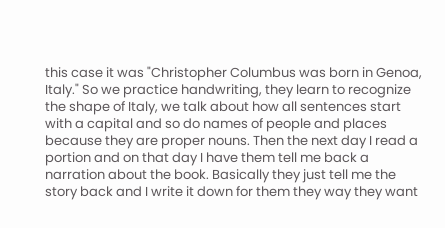this case it was "Christopher Columbus was born in Genoa, Italy." So we practice handwriting, they learn to recognize the shape of Italy, we talk about how all sentences start with a capital and so do names of people and places because they are proper nouns. Then the next day I read a portion and on that day I have them tell me back a narration about the book. Basically they just tell me the story back and I write it down for them they way they want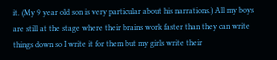it. (My 9 year old son is very particular about his narrations.) All my boys are still at the stage where their brains work faster than they can write things down so I write it for them but my girls write their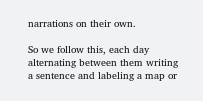narrations on their own.

So we follow this, each day alternating between them writing a sentence and labeling a map or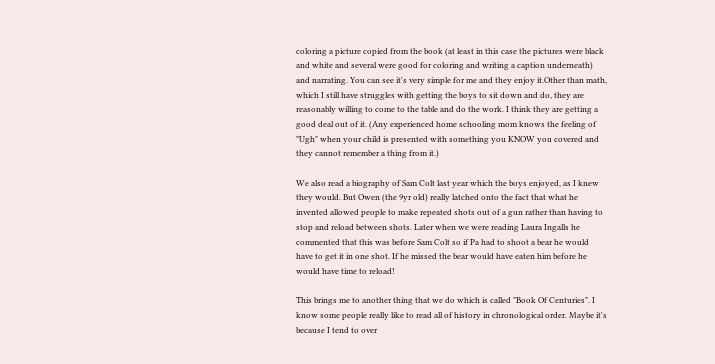coloring a picture copied from the book (at least in this case the pictures were black and white and several were good for coloring and writing a caption underneath) and narrating. You can see it's very simple for me and they enjoy it.Other than math, which I still have struggles with getting the boys to sit down and do, they are reasonably willing to come to the table and do the work. I think they are getting a good deal out of it. (Any experienced home schooling mom knows the feeling of "Ugh" when your child is presented with something you KNOW you covered and they cannot remember a thing from it.)

We also read a biography of Sam Colt last year which the boys enjoyed, as I knew they would. But Owen (the 9yr old) really latched onto the fact that what he invented allowed people to make repeated shots out of a gun rather than having to stop and reload between shots. Later when we were reading Laura Ingalls he commented that this was before Sam Colt so if Pa had to shoot a bear he would have to get it in one shot. If he missed the bear would have eaten him before he would have time to reload!

This brings me to another thing that we do which is called "Book Of Centuries". I know some people really like to read all of history in chronological order. Maybe it's because I tend to over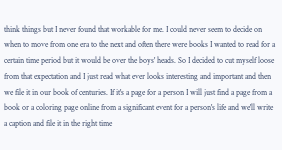think things but I never found that workable for me. I could never seem to decide on when to move from one era to the next and often there were books I wanted to read for a certain time period but it would be over the boys' heads. So I decided to cut myself loose from that expectation and I just read what ever looks interesting and important and then we file it in our book of centuries. If it's a page for a person I will just find a page from a book or a coloring page online from a significant event for a person's life and we'll write a caption and file it in the right time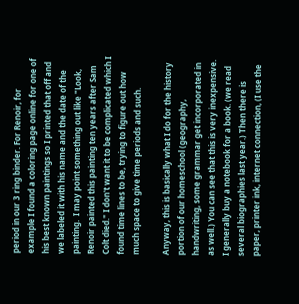period in our 3 ring binder. For Renoir, for example I found a coloring page online for one of his best known paintings so I printed that off and we labeled it with his name and the date of the painting.  I may point something out like "Look, Renoir painted this painting ten years after Sam Colt died." I don't want it to be complicated which I found time lines to be, trying to figure out how much space to give time periods and such.

Anyway, this is basically what I do for the history portion of our homeschool (geography, handwriting, some grammar get incorporated in as well.) You can see that this is very inexpensive. I generally buy a notebook for a book. (we read several biographies last year.) Then there is paper, printer ink, internet connection, (I use the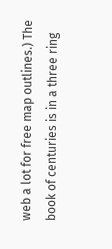web a lot for free map outlines.) The book of centuries is in a three ring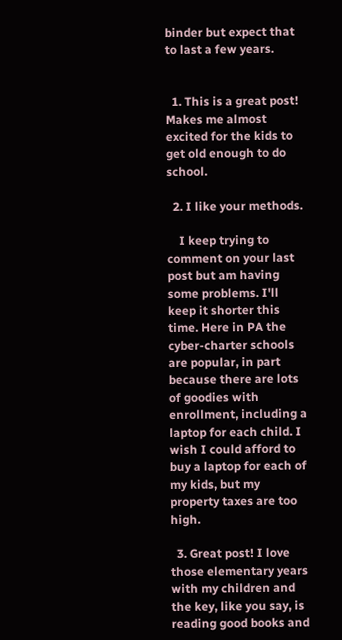binder but expect that to last a few years.


  1. This is a great post! Makes me almost excited for the kids to get old enough to do school.

  2. I like your methods.

    I keep trying to comment on your last post but am having some problems. I'll keep it shorter this time. Here in PA the cyber-charter schools are popular, in part because there are lots of goodies with enrollment, including a laptop for each child. I wish I could afford to buy a laptop for each of my kids, but my property taxes are too high.

  3. Great post! I love those elementary years with my children and the key, like you say, is reading good books and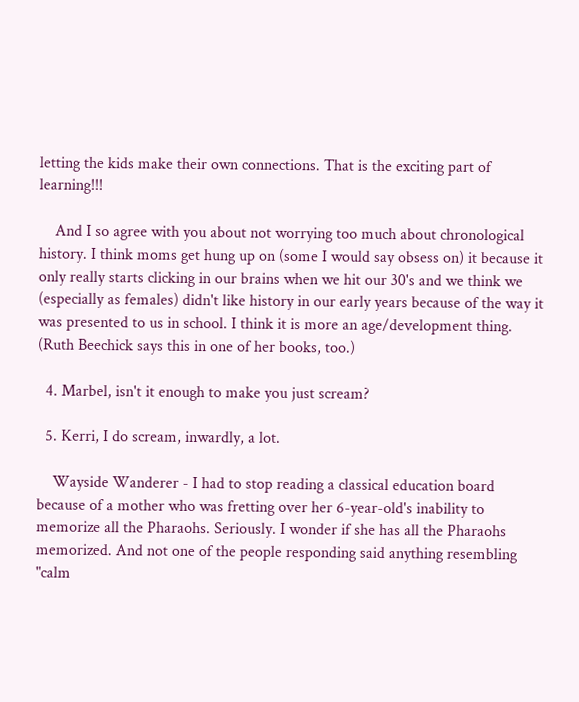letting the kids make their own connections. That is the exciting part of learning!!!

    And I so agree with you about not worrying too much about chronological history. I think moms get hung up on (some I would say obsess on) it because it only really starts clicking in our brains when we hit our 30's and we think we (especially as females) didn't like history in our early years because of the way it was presented to us in school. I think it is more an age/development thing. (Ruth Beechick says this in one of her books, too.)

  4. Marbel, isn't it enough to make you just scream?

  5. Kerri, I do scream, inwardly, a lot.

    Wayside Wanderer - I had to stop reading a classical education board because of a mother who was fretting over her 6-year-old's inability to memorize all the Pharaohs. Seriously. I wonder if she has all the Pharaohs memorized. And not one of the people responding said anything resembling "calm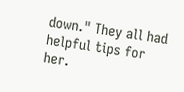down." They all had helpful tips for her.